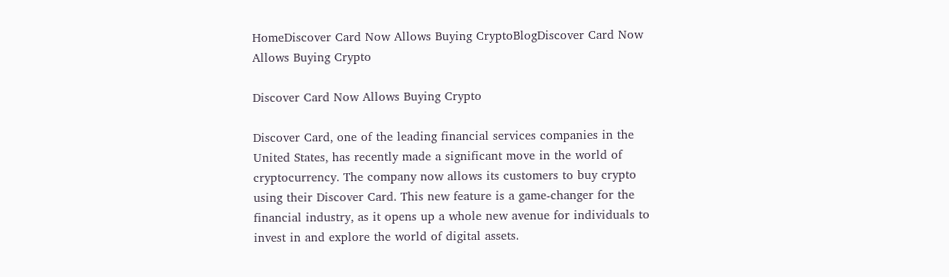HomeDiscover Card Now Allows Buying CryptoBlogDiscover Card Now Allows Buying Crypto

Discover Card Now Allows Buying Crypto

Discover Card, one of the leading financial services companies in the United States, has recently made a significant move in the world of cryptocurrency. The company now allows its customers to buy crypto using their Discover Card. This new feature is a game-changer for the financial industry, as it opens up a whole new avenue for individuals to invest in and explore the world of digital assets.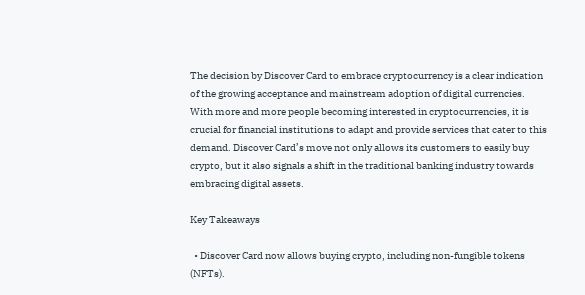The decision by Discover Card to embrace cryptocurrency is a clear indication of the growing acceptance and mainstream adoption of digital currencies. With more and more people becoming interested in cryptocurrencies, it is crucial for financial institutions to adapt and provide services that cater to this demand. Discover Card’s move not only allows its customers to easily buy crypto, but it also signals a shift in the traditional banking industry towards embracing digital assets.

Key Takeaways

  • Discover Card now allows buying crypto, including non-fungible tokens (NFTs).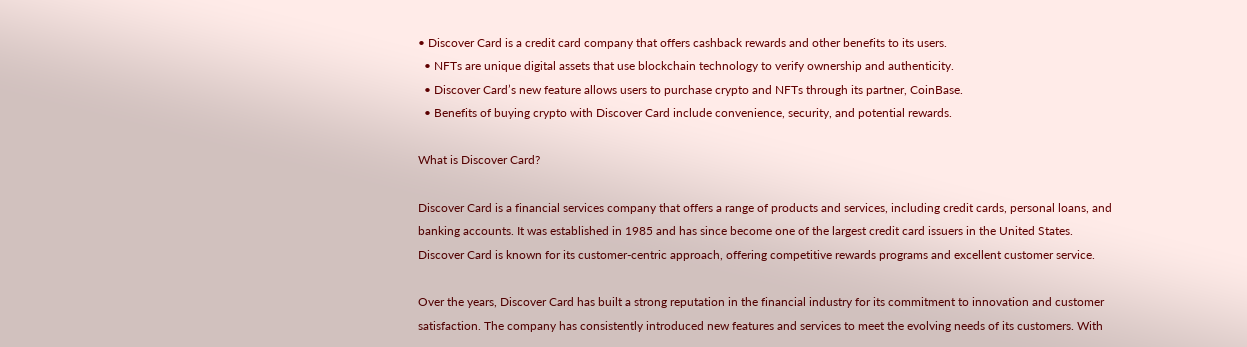• Discover Card is a credit card company that offers cashback rewards and other benefits to its users.
  • NFTs are unique digital assets that use blockchain technology to verify ownership and authenticity.
  • Discover Card’s new feature allows users to purchase crypto and NFTs through its partner, CoinBase.
  • Benefits of buying crypto with Discover Card include convenience, security, and potential rewards.

What is Discover Card?

Discover Card is a financial services company that offers a range of products and services, including credit cards, personal loans, and banking accounts. It was established in 1985 and has since become one of the largest credit card issuers in the United States. Discover Card is known for its customer-centric approach, offering competitive rewards programs and excellent customer service.

Over the years, Discover Card has built a strong reputation in the financial industry for its commitment to innovation and customer satisfaction. The company has consistently introduced new features and services to meet the evolving needs of its customers. With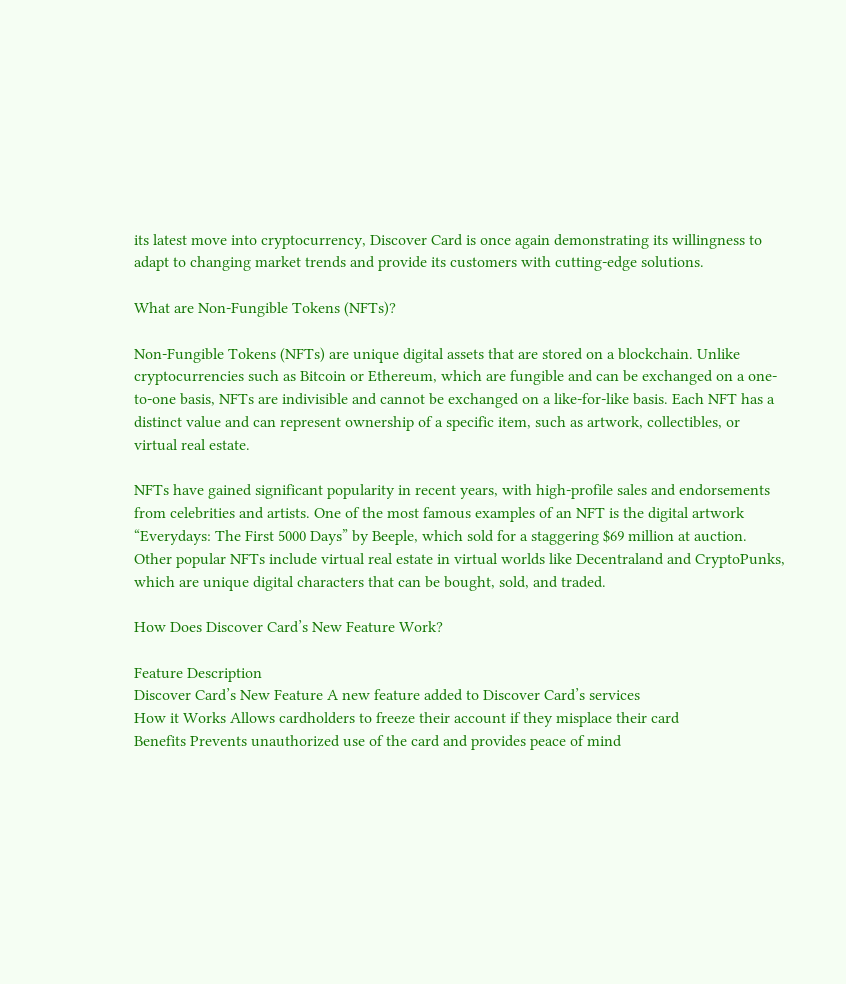its latest move into cryptocurrency, Discover Card is once again demonstrating its willingness to adapt to changing market trends and provide its customers with cutting-edge solutions.

What are Non-Fungible Tokens (NFTs)?

Non-Fungible Tokens (NFTs) are unique digital assets that are stored on a blockchain. Unlike cryptocurrencies such as Bitcoin or Ethereum, which are fungible and can be exchanged on a one-to-one basis, NFTs are indivisible and cannot be exchanged on a like-for-like basis. Each NFT has a distinct value and can represent ownership of a specific item, such as artwork, collectibles, or virtual real estate.

NFTs have gained significant popularity in recent years, with high-profile sales and endorsements from celebrities and artists. One of the most famous examples of an NFT is the digital artwork “Everydays: The First 5000 Days” by Beeple, which sold for a staggering $69 million at auction. Other popular NFTs include virtual real estate in virtual worlds like Decentraland and CryptoPunks, which are unique digital characters that can be bought, sold, and traded.

How Does Discover Card’s New Feature Work?

Feature Description
Discover Card’s New Feature A new feature added to Discover Card’s services
How it Works Allows cardholders to freeze their account if they misplace their card
Benefits Prevents unauthorized use of the card and provides peace of mind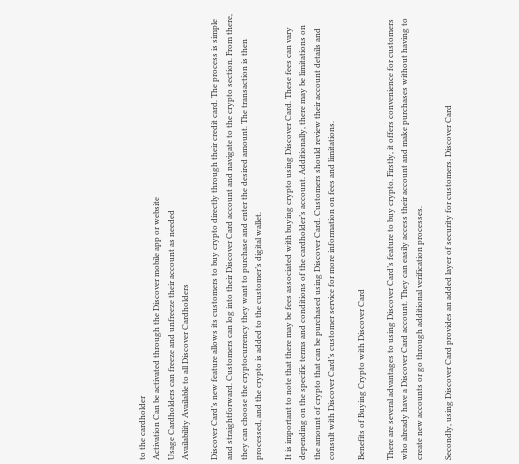to the cardholder
Activation Can be activated through the Discover mobile app or website
Usage Cardholders can freeze and unfreeze their account as needed
Availability Available to all Discover Cardholders

Discover Card’s new feature allows its customers to buy crypto directly through their credit card. The process is simple and straightforward. Customers can log into their Discover Card account and navigate to the crypto section. From there, they can choose the cryptocurrency they want to purchase and enter the desired amount. The transaction is then processed, and the crypto is added to the customer’s digital wallet.

It is important to note that there may be fees associated with buying crypto using Discover Card. These fees can vary depending on the specific terms and conditions of the cardholder’s account. Additionally, there may be limitations on the amount of crypto that can be purchased using Discover Card. Customers should review their account details and consult with Discover Card’s customer service for more information on fees and limitations.

Benefits of Buying Crypto with Discover Card

There are several advantages to using Discover Card’s feature to buy crypto. Firstly, it offers convenience for customers who already have a Discover Card account. They can easily access their account and make purchases without having to create new accounts or go through additional verification processes.

Secondly, using Discover Card provides an added layer of security for customers. Discover Card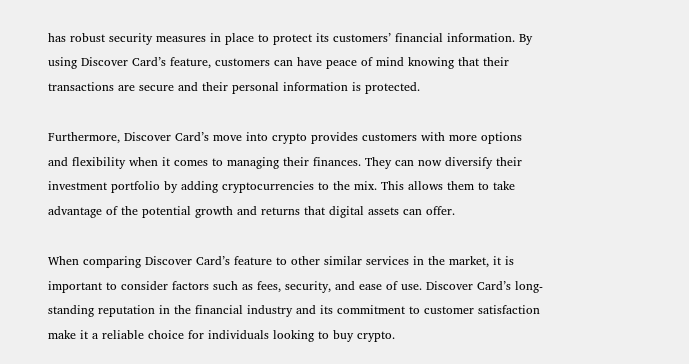has robust security measures in place to protect its customers’ financial information. By using Discover Card’s feature, customers can have peace of mind knowing that their transactions are secure and their personal information is protected.

Furthermore, Discover Card’s move into crypto provides customers with more options and flexibility when it comes to managing their finances. They can now diversify their investment portfolio by adding cryptocurrencies to the mix. This allows them to take advantage of the potential growth and returns that digital assets can offer.

When comparing Discover Card’s feature to other similar services in the market, it is important to consider factors such as fees, security, and ease of use. Discover Card’s long-standing reputation in the financial industry and its commitment to customer satisfaction make it a reliable choice for individuals looking to buy crypto.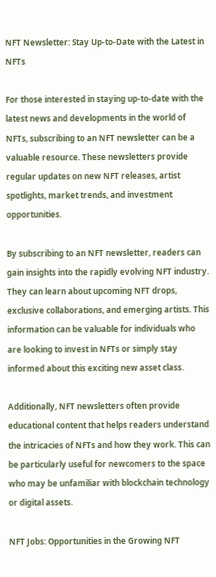NFT Newsletter: Stay Up-to-Date with the Latest in NFTs

For those interested in staying up-to-date with the latest news and developments in the world of NFTs, subscribing to an NFT newsletter can be a valuable resource. These newsletters provide regular updates on new NFT releases, artist spotlights, market trends, and investment opportunities.

By subscribing to an NFT newsletter, readers can gain insights into the rapidly evolving NFT industry. They can learn about upcoming NFT drops, exclusive collaborations, and emerging artists. This information can be valuable for individuals who are looking to invest in NFTs or simply stay informed about this exciting new asset class.

Additionally, NFT newsletters often provide educational content that helps readers understand the intricacies of NFTs and how they work. This can be particularly useful for newcomers to the space who may be unfamiliar with blockchain technology or digital assets.

NFT Jobs: Opportunities in the Growing NFT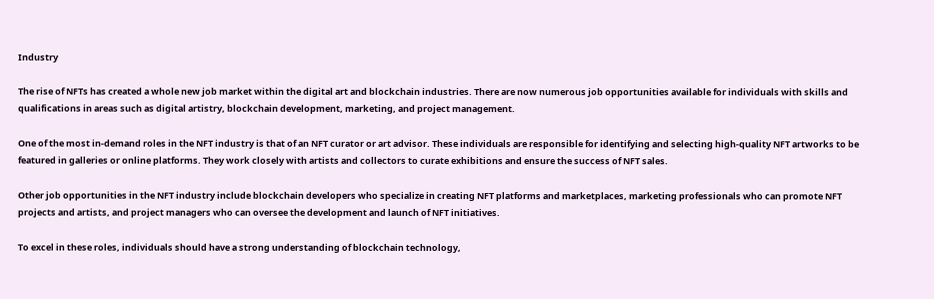Industry

The rise of NFTs has created a whole new job market within the digital art and blockchain industries. There are now numerous job opportunities available for individuals with skills and qualifications in areas such as digital artistry, blockchain development, marketing, and project management.

One of the most in-demand roles in the NFT industry is that of an NFT curator or art advisor. These individuals are responsible for identifying and selecting high-quality NFT artworks to be featured in galleries or online platforms. They work closely with artists and collectors to curate exhibitions and ensure the success of NFT sales.

Other job opportunities in the NFT industry include blockchain developers who specialize in creating NFT platforms and marketplaces, marketing professionals who can promote NFT projects and artists, and project managers who can oversee the development and launch of NFT initiatives.

To excel in these roles, individuals should have a strong understanding of blockchain technology,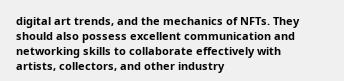digital art trends, and the mechanics of NFTs. They should also possess excellent communication and networking skills to collaborate effectively with artists, collectors, and other industry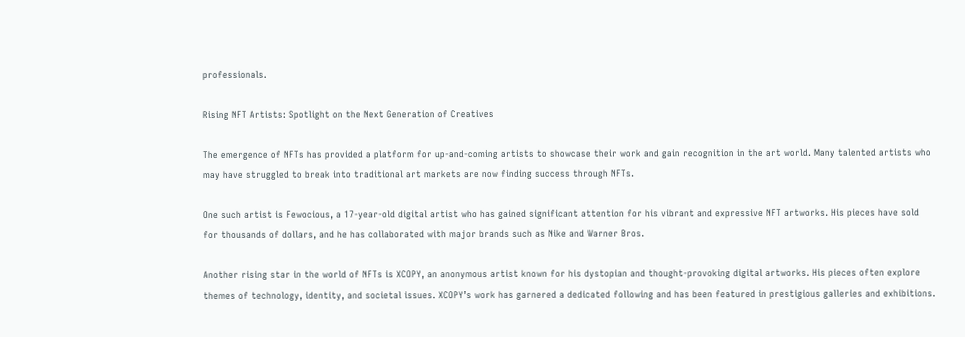professionals.

Rising NFT Artists: Spotlight on the Next Generation of Creatives

The emergence of NFTs has provided a platform for up-and-coming artists to showcase their work and gain recognition in the art world. Many talented artists who may have struggled to break into traditional art markets are now finding success through NFTs.

One such artist is Fewocious, a 17-year-old digital artist who has gained significant attention for his vibrant and expressive NFT artworks. His pieces have sold for thousands of dollars, and he has collaborated with major brands such as Nike and Warner Bros.

Another rising star in the world of NFTs is XCOPY, an anonymous artist known for his dystopian and thought-provoking digital artworks. His pieces often explore themes of technology, identity, and societal issues. XCOPY’s work has garnered a dedicated following and has been featured in prestigious galleries and exhibitions.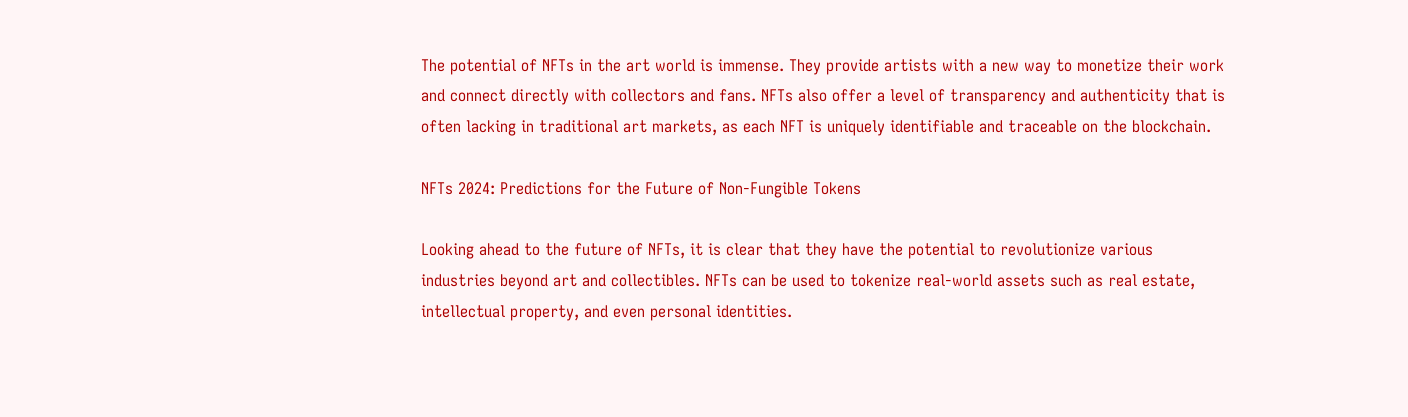The potential of NFTs in the art world is immense. They provide artists with a new way to monetize their work and connect directly with collectors and fans. NFTs also offer a level of transparency and authenticity that is often lacking in traditional art markets, as each NFT is uniquely identifiable and traceable on the blockchain.

NFTs 2024: Predictions for the Future of Non-Fungible Tokens

Looking ahead to the future of NFTs, it is clear that they have the potential to revolutionize various industries beyond art and collectibles. NFTs can be used to tokenize real-world assets such as real estate, intellectual property, and even personal identities.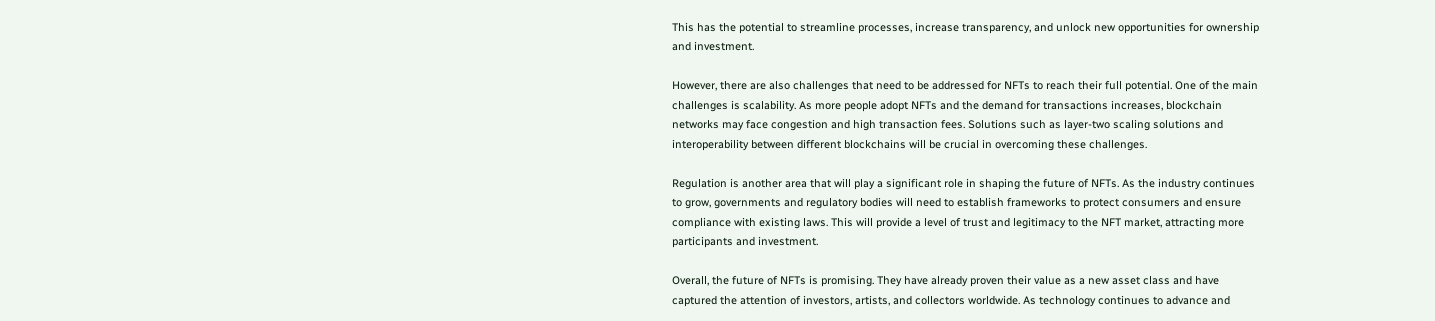This has the potential to streamline processes, increase transparency, and unlock new opportunities for ownership and investment.

However, there are also challenges that need to be addressed for NFTs to reach their full potential. One of the main challenges is scalability. As more people adopt NFTs and the demand for transactions increases, blockchain networks may face congestion and high transaction fees. Solutions such as layer-two scaling solutions and interoperability between different blockchains will be crucial in overcoming these challenges.

Regulation is another area that will play a significant role in shaping the future of NFTs. As the industry continues to grow, governments and regulatory bodies will need to establish frameworks to protect consumers and ensure compliance with existing laws. This will provide a level of trust and legitimacy to the NFT market, attracting more participants and investment.

Overall, the future of NFTs is promising. They have already proven their value as a new asset class and have captured the attention of investors, artists, and collectors worldwide. As technology continues to advance and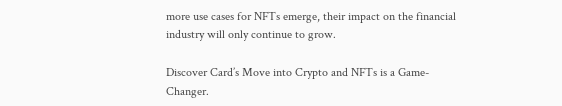more use cases for NFTs emerge, their impact on the financial industry will only continue to grow.

Discover Card’s Move into Crypto and NFTs is a Game-Changer.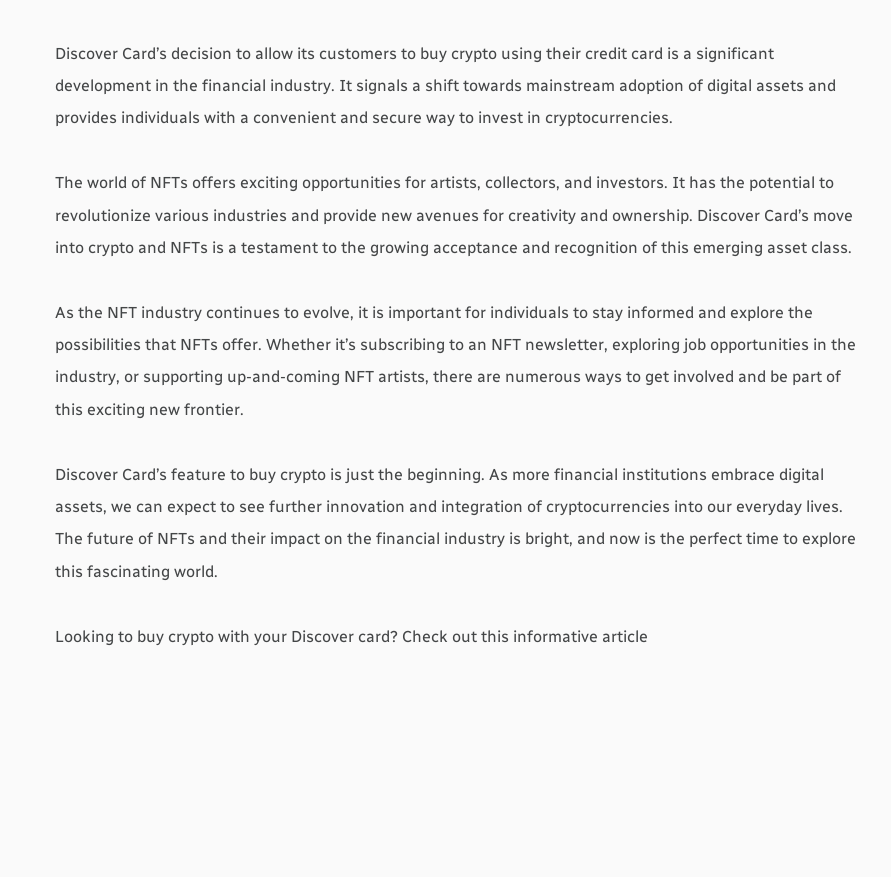Discover Card’s decision to allow its customers to buy crypto using their credit card is a significant development in the financial industry. It signals a shift towards mainstream adoption of digital assets and provides individuals with a convenient and secure way to invest in cryptocurrencies.

The world of NFTs offers exciting opportunities for artists, collectors, and investors. It has the potential to revolutionize various industries and provide new avenues for creativity and ownership. Discover Card’s move into crypto and NFTs is a testament to the growing acceptance and recognition of this emerging asset class.

As the NFT industry continues to evolve, it is important for individuals to stay informed and explore the possibilities that NFTs offer. Whether it’s subscribing to an NFT newsletter, exploring job opportunities in the industry, or supporting up-and-coming NFT artists, there are numerous ways to get involved and be part of this exciting new frontier.

Discover Card’s feature to buy crypto is just the beginning. As more financial institutions embrace digital assets, we can expect to see further innovation and integration of cryptocurrencies into our everyday lives. The future of NFTs and their impact on the financial industry is bright, and now is the perfect time to explore this fascinating world.

Looking to buy crypto with your Discover card? Check out this informative article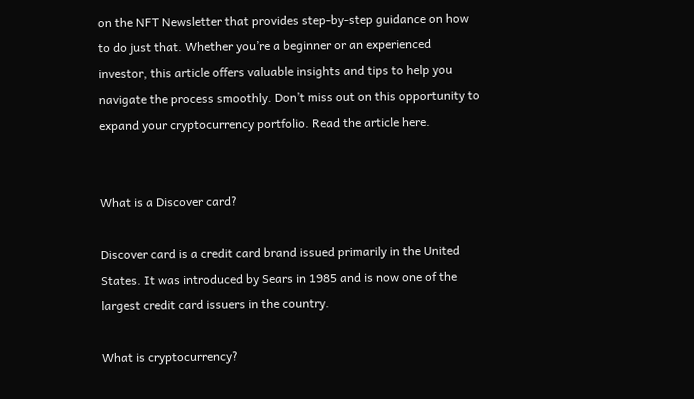on the NFT Newsletter that provides step-by-step guidance on how to do just that. Whether you’re a beginner or an experienced investor, this article offers valuable insights and tips to help you navigate the process smoothly. Don’t miss out on this opportunity to expand your cryptocurrency portfolio. Read the article here.


What is a Discover card?

Discover card is a credit card brand issued primarily in the United States. It was introduced by Sears in 1985 and is now one of the largest credit card issuers in the country.

What is cryptocurrency?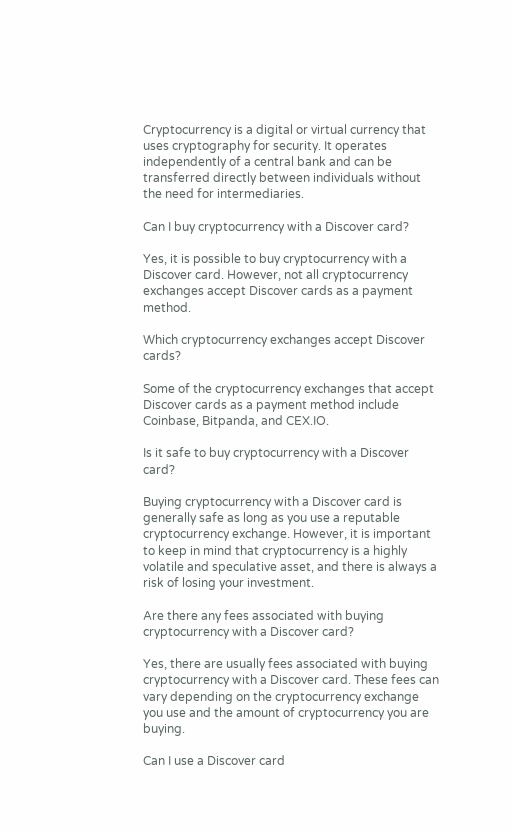Cryptocurrency is a digital or virtual currency that uses cryptography for security. It operates independently of a central bank and can be transferred directly between individuals without the need for intermediaries.

Can I buy cryptocurrency with a Discover card?

Yes, it is possible to buy cryptocurrency with a Discover card. However, not all cryptocurrency exchanges accept Discover cards as a payment method.

Which cryptocurrency exchanges accept Discover cards?

Some of the cryptocurrency exchanges that accept Discover cards as a payment method include Coinbase, Bitpanda, and CEX.IO.

Is it safe to buy cryptocurrency with a Discover card?

Buying cryptocurrency with a Discover card is generally safe as long as you use a reputable cryptocurrency exchange. However, it is important to keep in mind that cryptocurrency is a highly volatile and speculative asset, and there is always a risk of losing your investment.

Are there any fees associated with buying cryptocurrency with a Discover card?

Yes, there are usually fees associated with buying cryptocurrency with a Discover card. These fees can vary depending on the cryptocurrency exchange you use and the amount of cryptocurrency you are buying.

Can I use a Discover card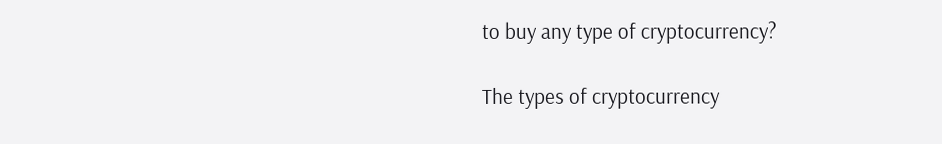to buy any type of cryptocurrency?

The types of cryptocurrency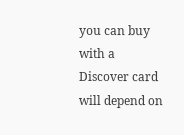you can buy with a Discover card will depend on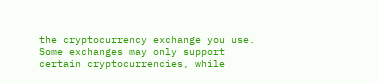the cryptocurrency exchange you use. Some exchanges may only support certain cryptocurrencies, while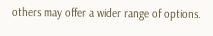others may offer a wider range of options.